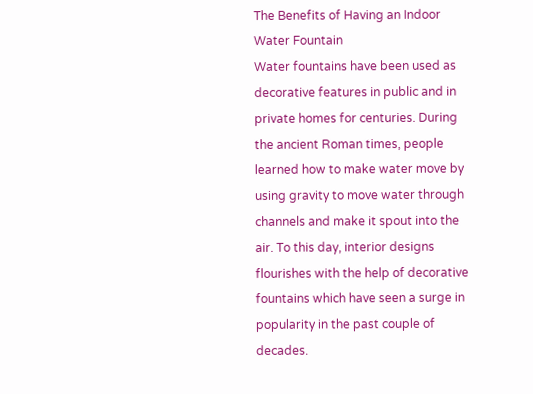The Benefits of Having an Indoor Water Fountain
Water fountains have been used as decorative features in public and in private homes for centuries. During the ancient Roman times, people learned how to make water move by using gravity to move water through channels and make it spout into the air. To this day, interior designs flourishes with the help of decorative fountains which have seen a surge in popularity in the past couple of decades.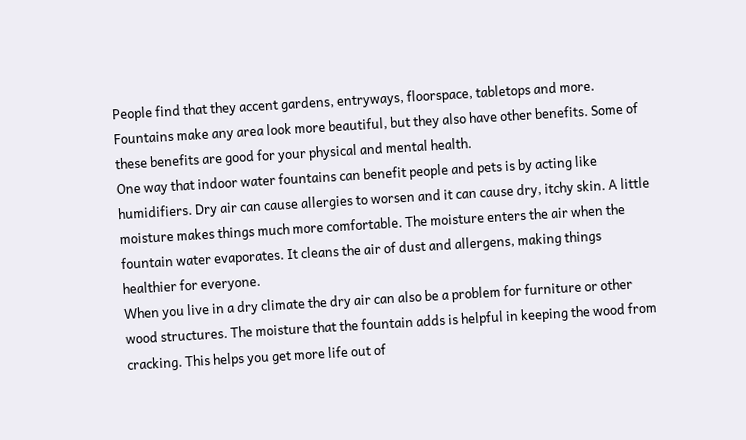People find that they accent gardens, entryways, floorspace, tabletops and more. Fountains make any area look more beautiful, but they also have other benefits. Some of these benefits are good for your physical and mental health.
One way that indoor water fountains can benefit people and pets is by acting like humidifiers. Dry air can cause allergies to worsen and it can cause dry, itchy skin. A little moisture makes things much more comfortable. The moisture enters the air when the fountain water evaporates. It cleans the air of dust and allergens, making things healthier for everyone.
When you live in a dry climate the dry air can also be a problem for furniture or other wood structures. The moisture that the fountain adds is helpful in keeping the wood from cracking. This helps you get more life out of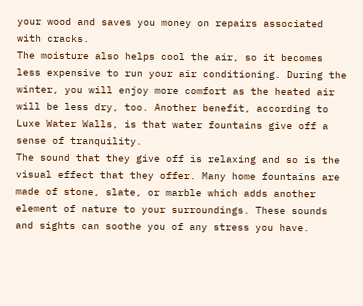your wood and saves you money on repairs associated with cracks.
The moisture also helps cool the air, so it becomes less expensive to run your air conditioning. During the winter, you will enjoy more comfort as the heated air will be less dry, too. Another benefit, according to Luxe Water Walls, is that water fountains give off a sense of tranquility.
The sound that they give off is relaxing and so is the visual effect that they offer. Many home fountains are made of stone, slate, or marble which adds another element of nature to your surroundings. These sounds and sights can soothe you of any stress you have.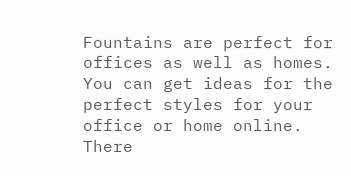Fountains are perfect for offices as well as homes. You can get ideas for the perfect styles for your office or home online. There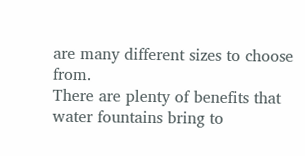are many different sizes to choose from.
There are plenty of benefits that water fountains bring to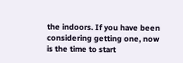the indoors. If you have been considering getting one, now is the time to start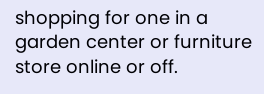shopping for one in a garden center or furniture store online or off.